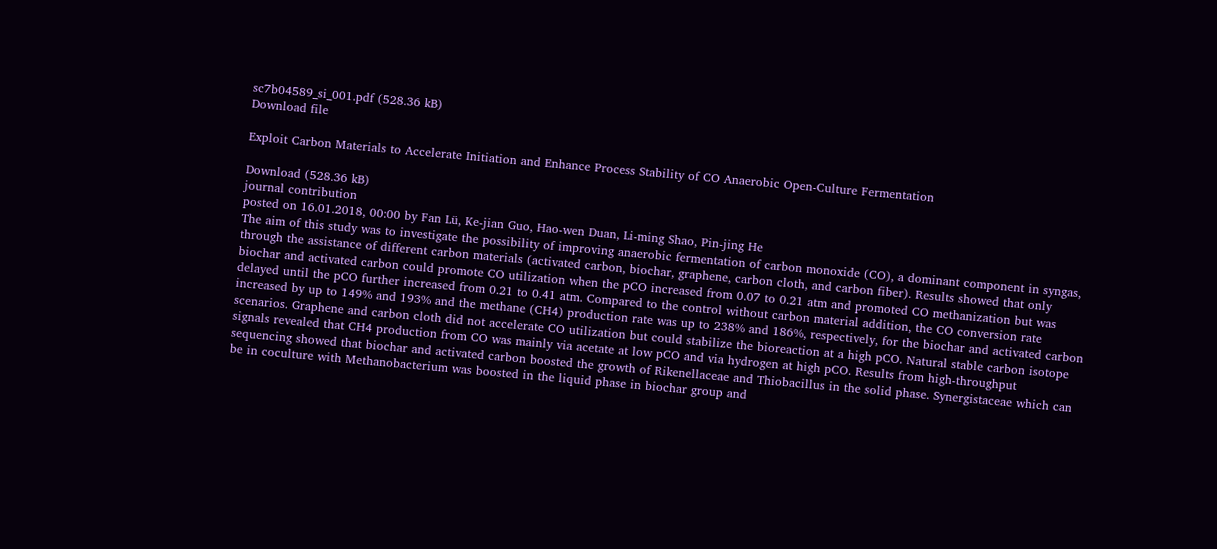sc7b04589_si_001.pdf (528.36 kB)
Download file

Exploit Carbon Materials to Accelerate Initiation and Enhance Process Stability of CO Anaerobic Open-Culture Fermentation

Download (528.36 kB)
journal contribution
posted on 16.01.2018, 00:00 by Fan Lü, Ke-jian Guo, Hao-wen Duan, Li-ming Shao, Pin-jing He
The aim of this study was to investigate the possibility of improving anaerobic fermentation of carbon monoxide (CO), a dominant component in syngas, through the assistance of different carbon materials (activated carbon, biochar, graphene, carbon cloth, and carbon fiber). Results showed that only biochar and activated carbon could promote CO utilization when the pCO increased from 0.07 to 0.21 atm and promoted CO methanization but was delayed until the pCO further increased from 0.21 to 0.41 atm. Compared to the control without carbon material addition, the CO conversion rate increased by up to 149% and 193% and the methane (CH4) production rate was up to 238% and 186%, respectively, for the biochar and activated carbon scenarios. Graphene and carbon cloth did not accelerate CO utilization but could stabilize the bioreaction at a high pCO. Natural stable carbon isotope signals revealed that CH4 production from CO was mainly via acetate at low pCO and via hydrogen at high pCO. Results from high-throughput sequencing showed that biochar and activated carbon boosted the growth of Rikenellaceae and Thiobacillus in the solid phase. Synergistaceae which can be in coculture with Methanobacterium was boosted in the liquid phase in biochar group and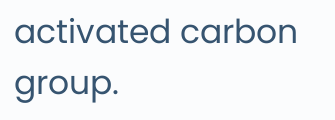activated carbon group.